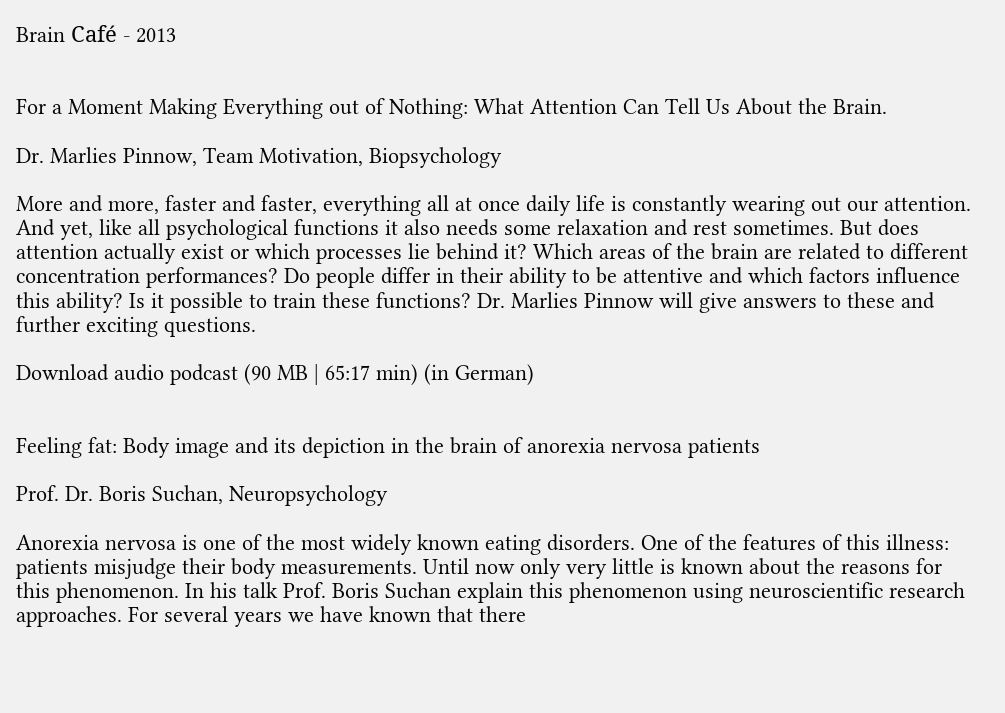Brain Café - 2013


For a Moment Making Everything out of Nothing: What Attention Can Tell Us About the Brain.

Dr. Marlies Pinnow, Team Motivation, Biopsychology

More and more, faster and faster, everything all at once daily life is constantly wearing out our attention. And yet, like all psychological functions it also needs some relaxation and rest sometimes. But does attention actually exist or which processes lie behind it? Which areas of the brain are related to different concentration performances? Do people differ in their ability to be attentive and which factors influence this ability? Is it possible to train these functions? Dr. Marlies Pinnow will give answers to these and further exciting questions.

Download audio podcast (90 MB | 65:17 min) (in German)


Feeling fat: Body image and its depiction in the brain of anorexia nervosa patients

Prof. Dr. Boris Suchan, Neuropsychology

Anorexia nervosa is one of the most widely known eating disorders. One of the features of this illness: patients misjudge their body measurements. Until now only very little is known about the reasons for this phenomenon. In his talk Prof. Boris Suchan explain this phenomenon using neuroscientific research approaches. For several years we have known that there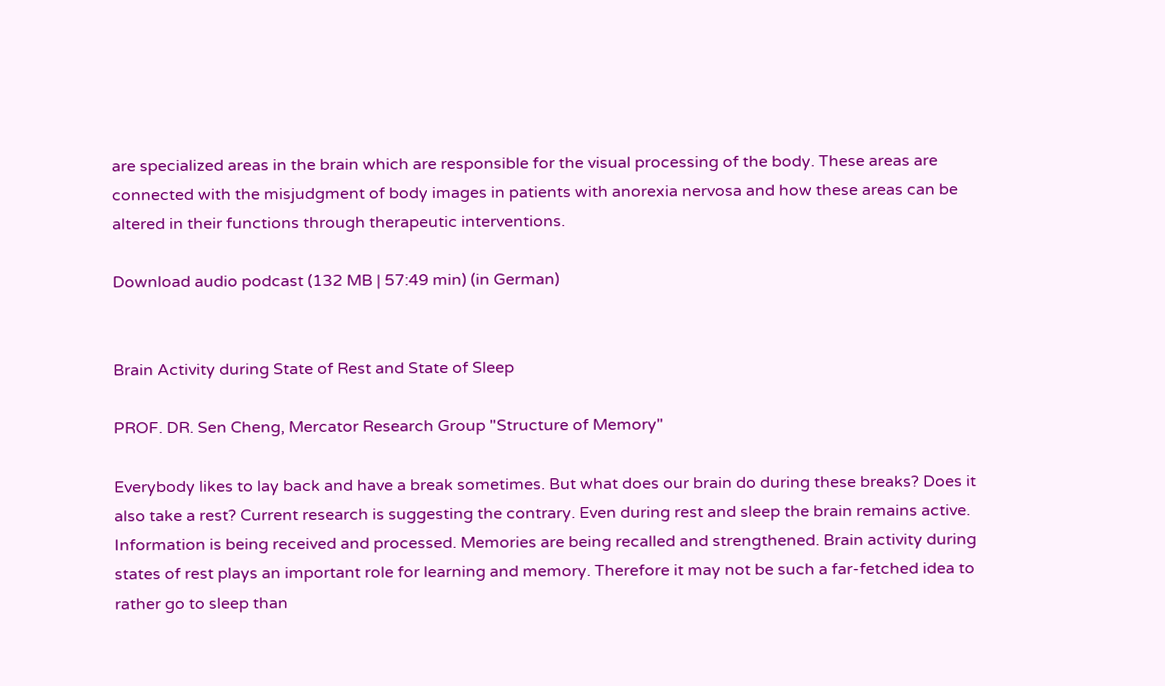are specialized areas in the brain which are responsible for the visual processing of the body. These areas are connected with the misjudgment of body images in patients with anorexia nervosa and how these areas can be altered in their functions through therapeutic interventions.

Download audio podcast (132 MB | 57:49 min) (in German)


Brain Activity during State of Rest and State of Sleep

PROF. DR. Sen Cheng, Mercator Research Group "Structure of Memory"

Everybody likes to lay back and have a break sometimes. But what does our brain do during these breaks? Does it also take a rest? Current research is suggesting the contrary. Even during rest and sleep the brain remains active. Information is being received and processed. Memories are being recalled and strengthened. Brain activity during states of rest plays an important role for learning and memory. Therefore it may not be such a far-fetched idea to rather go to sleep than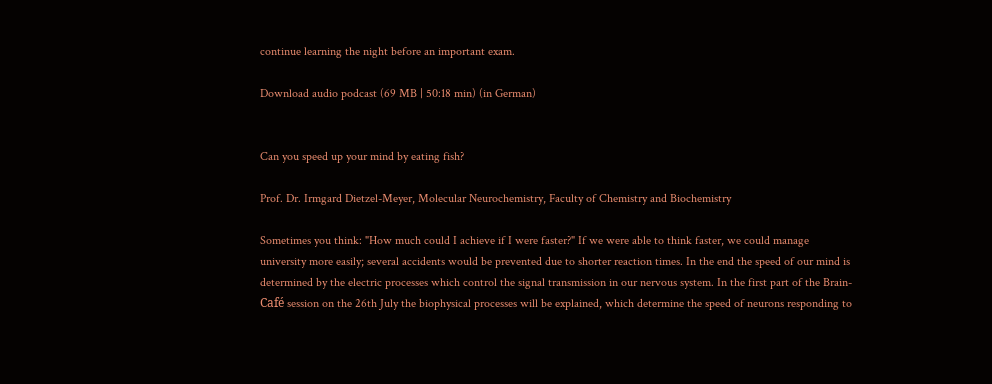continue learning the night before an important exam.

Download audio podcast (69 MB | 50:18 min) (in German)


Can you speed up your mind by eating fish?

Prof. Dr. Irmgard Dietzel-Meyer, Molecular Neurochemistry, Faculty of Chemistry and Biochemistry

Sometimes you think: "How much could I achieve if I were faster?" If we were able to think faster, we could manage university more easily; several accidents would be prevented due to shorter reaction times. In the end the speed of our mind is determined by the electric processes which control the signal transmission in our nervous system. In the first part of the Brain-Café session on the 26th July the biophysical processes will be explained, which determine the speed of neurons responding to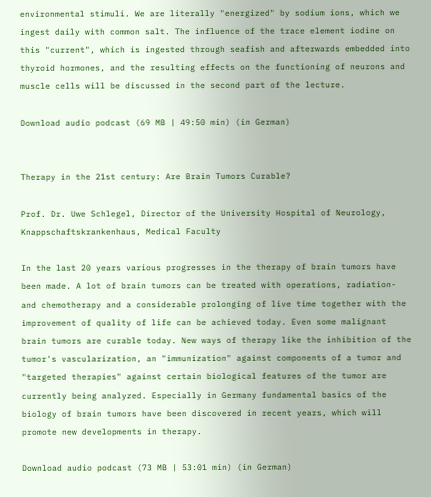environmental stimuli. We are literally "energized" by sodium ions, which we ingest daily with common salt. The influence of the trace element iodine on this "current", which is ingested through seafish and afterwards embedded into thyroid hormones, and the resulting effects on the functioning of neurons and muscle cells will be discussed in the second part of the lecture.

Download audio podcast (69 MB | 49:50 min) (in German)


Therapy in the 21st century: Are Brain Tumors Curable?

Prof. Dr. Uwe Schlegel, Director of the University Hospital of Neurology, Knappschaftskrankenhaus, Medical Faculty

In the last 20 years various progresses in the therapy of brain tumors have been made. A lot of brain tumors can be treated with operations, radiation- and chemotherapy and a considerable prolonging of live time together with the improvement of quality of life can be achieved today. Even some malignant brain tumors are curable today. New ways of therapy like the inhibition of the tumor's vascularization, an "immunization" against components of a tumor and "targeted therapies" against certain biological features of the tumor are currently being analyzed. Especially in Germany fundamental basics of the biology of brain tumors have been discovered in recent years, which will promote new developments in therapy.

Download audio podcast (73 MB | 53:01 min) (in German)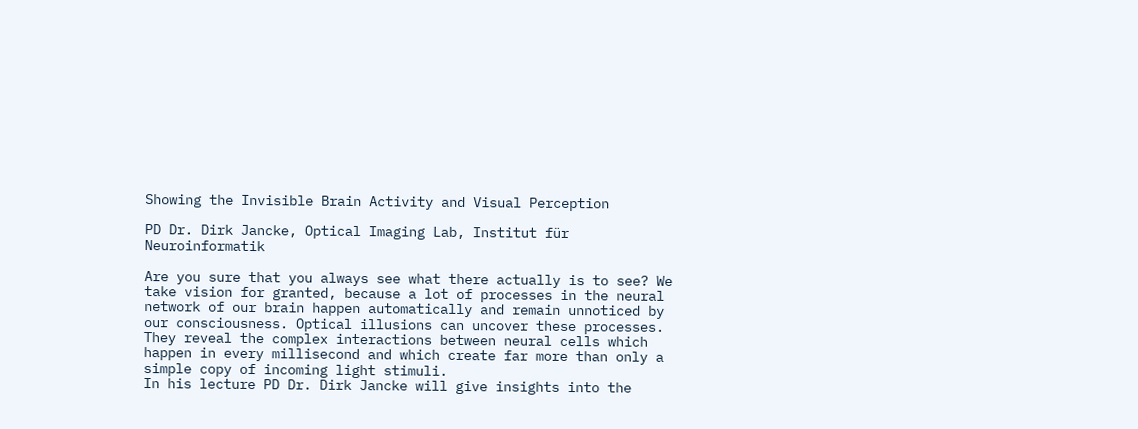Showing the Invisible Brain Activity and Visual Perception

PD Dr. Dirk Jancke, Optical Imaging Lab, Institut für Neuroinformatik

Are you sure that you always see what there actually is to see? We take vision for granted, because a lot of processes in the neural network of our brain happen automatically and remain unnoticed by our consciousness. Optical illusions can uncover these processes. They reveal the complex interactions between neural cells which happen in every millisecond and which create far more than only a simple copy of incoming light stimuli.
In his lecture PD Dr. Dirk Jancke will give insights into the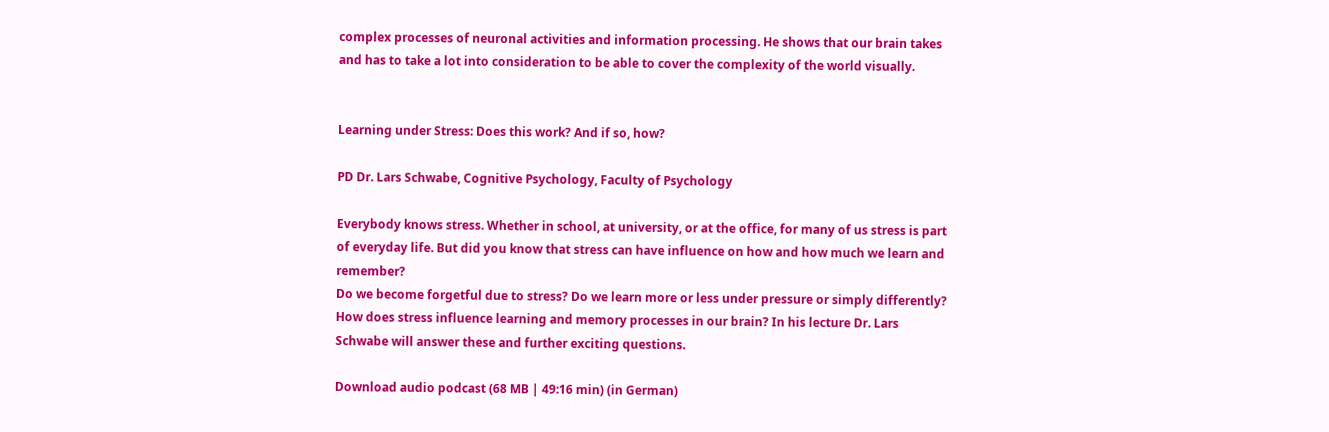complex processes of neuronal activities and information processing. He shows that our brain takes and has to take a lot into consideration to be able to cover the complexity of the world visually.


Learning under Stress: Does this work? And if so, how?

PD Dr. Lars Schwabe, Cognitive Psychology, Faculty of Psychology

Everybody knows stress. Whether in school, at university, or at the office, for many of us stress is part of everyday life. But did you know that stress can have influence on how and how much we learn and remember?
Do we become forgetful due to stress? Do we learn more or less under pressure or simply differently? How does stress influence learning and memory processes in our brain? In his lecture Dr. Lars Schwabe will answer these and further exciting questions.

Download audio podcast (68 MB | 49:16 min) (in German)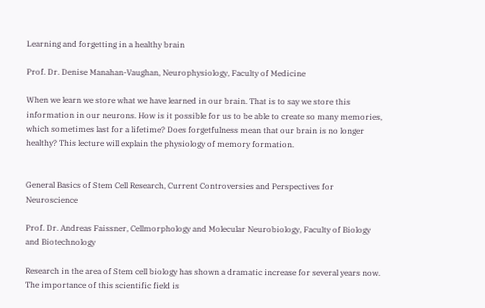Learning and forgetting in a healthy brain

Prof. Dr. Denise Manahan-Vaughan, Neurophysiology, Faculty of Medicine

When we learn we store what we have learned in our brain. That is to say we store this information in our neurons. How is it possible for us to be able to create so many memories, which sometimes last for a lifetime? Does forgetfulness mean that our brain is no longer healthy? This lecture will explain the physiology of memory formation.


General Basics of Stem Cell Research, Current Controversies and Perspectives for Neuroscience

Prof. Dr. Andreas Faissner, Cellmorphology and Molecular Neurobiology, Faculty of Biology and Biotechnology

Research in the area of Stem cell biology has shown a dramatic increase for several years now. The importance of this scientific field is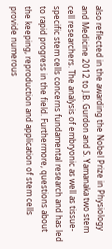also reflected in the awarding the Nobel Prize in Physiology and Medicine 2012 to J.B. Gurdon and S. Yamanaka two stem cell researchers. The analysis of embryonic as well as tissue-specific stem cells concerns fundamental research and has led to rapid progress in the field. Furthermore, questions about the keeping, reproduction and application of stem cells provide numerous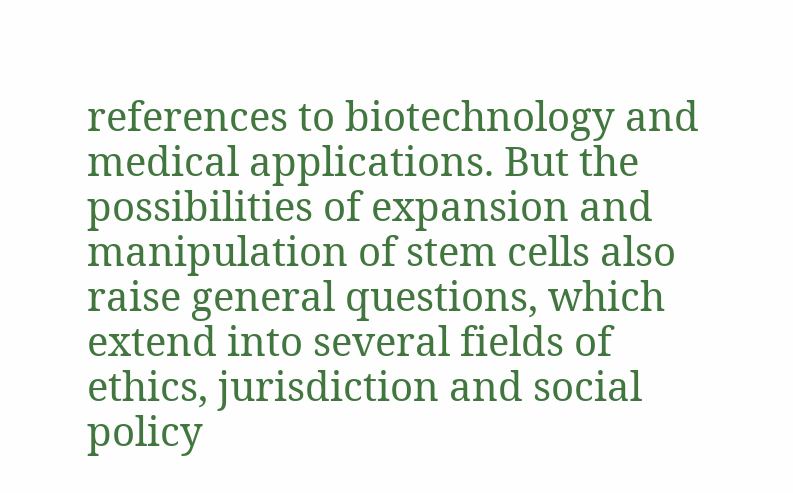references to biotechnology and medical applications. But the possibilities of expansion and manipulation of stem cells also raise general questions, which extend into several fields of ethics, jurisdiction and social policy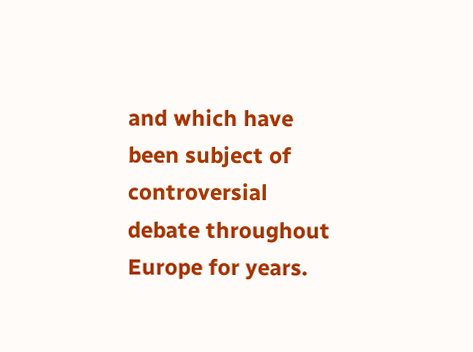and which have been subject of controversial debate throughout Europe for years.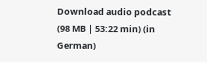Download audio podcast (98 MB | 53:22 min) (in German)